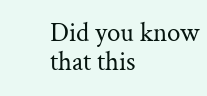Did you know that this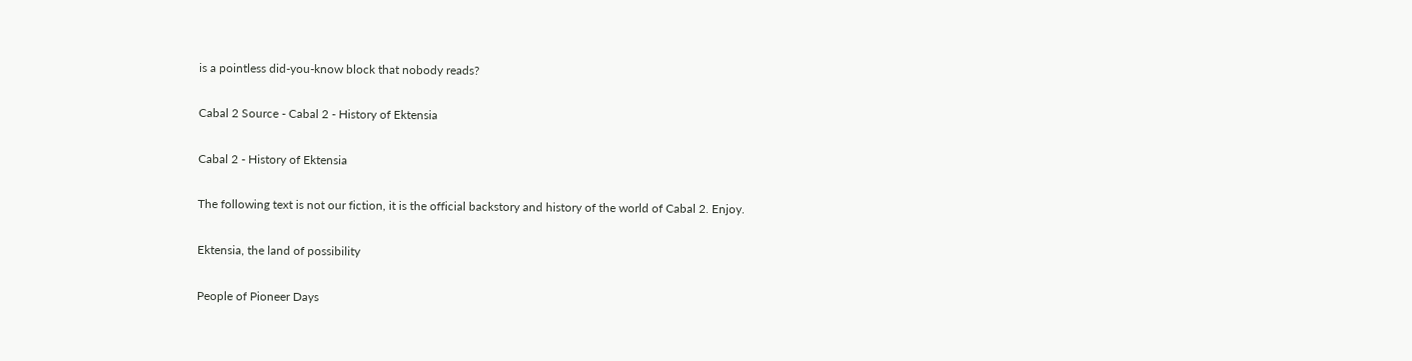is a pointless did-you-know block that nobody reads?

Cabal 2 Source - Cabal 2 - History of Ektensia

Cabal 2 - History of Ektensia

The following text is not our fiction, it is the official backstory and history of the world of Cabal 2. Enjoy.

Ektensia, the land of possibility

People of Pioneer Days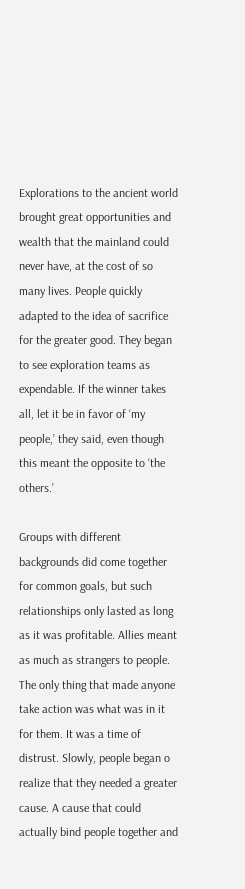Explorations to the ancient world brought great opportunities and wealth that the mainland could never have, at the cost of so many lives. People quickly adapted to the idea of sacrifice for the greater good. They began to see exploration teams as expendable. If the winner takes all, let it be in favor of ‘my people,’ they said, even though this meant the opposite to ‘the others.’

Groups with different backgrounds did come together for common goals, but such relationships only lasted as long as it was profitable. Allies meant as much as strangers to people. The only thing that made anyone take action was what was in it for them. It was a time of distrust. Slowly, people began o realize that they needed a greater cause. A cause that could actually bind people together and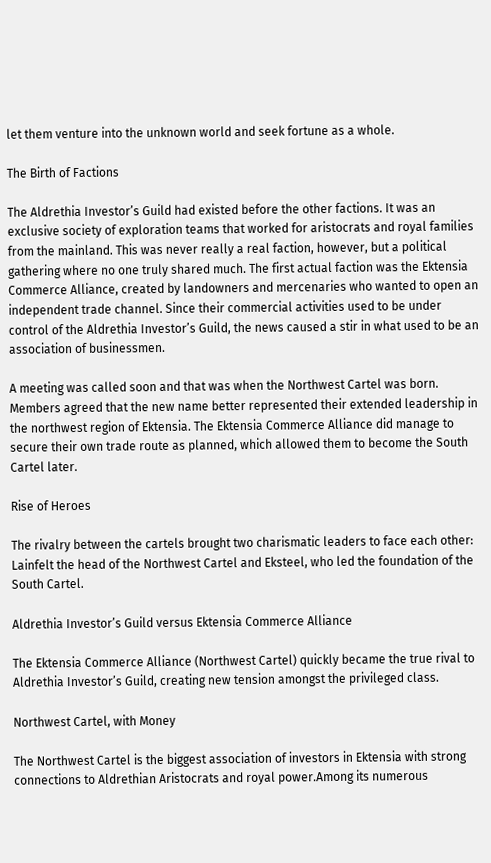let them venture into the unknown world and seek fortune as a whole.

The Birth of Factions

The Aldrethia Investor’s Guild had existed before the other factions. It was an exclusive society of exploration teams that worked for aristocrats and royal families from the mainland. This was never really a real faction, however, but a political gathering where no one truly shared much. The first actual faction was the Ektensia Commerce Alliance, created by landowners and mercenaries who wanted to open an independent trade channel. Since their commercial activities used to be under control of the Aldrethia Investor’s Guild, the news caused a stir in what used to be an association of businessmen.

A meeting was called soon and that was when the Northwest Cartel was born. Members agreed that the new name better represented their extended leadership in the northwest region of Ektensia. The Ektensia Commerce Alliance did manage to secure their own trade route as planned, which allowed them to become the South Cartel later.

Rise of Heroes

The rivalry between the cartels brought two charismatic leaders to face each other: Lainfelt the head of the Northwest Cartel and Eksteel, who led the foundation of the South Cartel.

Aldrethia Investor’s Guild versus Ektensia Commerce Alliance

The Ektensia Commerce Alliance (Northwest Cartel) quickly became the true rival to Aldrethia Investor’s Guild, creating new tension amongst the privileged class.

Northwest Cartel, with Money

The Northwest Cartel is the biggest association of investors in Ektensia with strong connections to Aldrethian Aristocrats and royal power.Among its numerous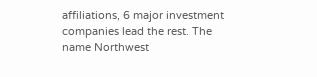affiliations, 6 major investment companies lead the rest. The name Northwest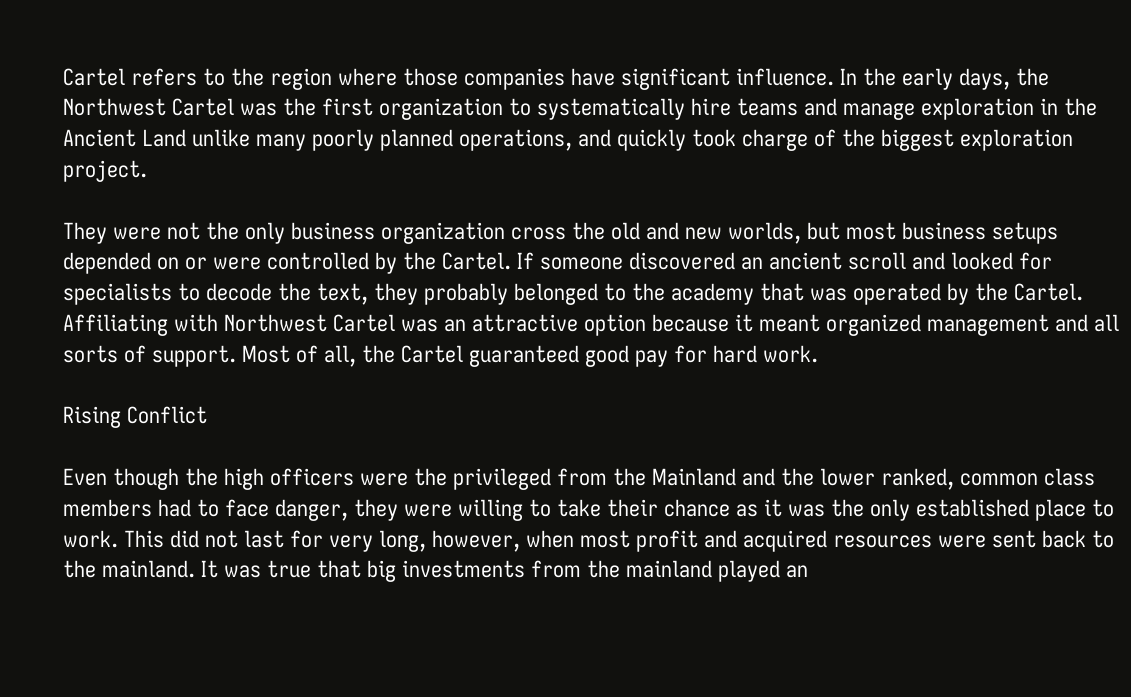Cartel refers to the region where those companies have significant influence. In the early days, the Northwest Cartel was the first organization to systematically hire teams and manage exploration in the Ancient Land unlike many poorly planned operations, and quickly took charge of the biggest exploration project.

They were not the only business organization cross the old and new worlds, but most business setups depended on or were controlled by the Cartel. If someone discovered an ancient scroll and looked for specialists to decode the text, they probably belonged to the academy that was operated by the Cartel. Affiliating with Northwest Cartel was an attractive option because it meant organized management and all sorts of support. Most of all, the Cartel guaranteed good pay for hard work.

Rising Conflict

Even though the high officers were the privileged from the Mainland and the lower ranked, common class members had to face danger, they were willing to take their chance as it was the only established place to work. This did not last for very long, however, when most profit and acquired resources were sent back to the mainland. It was true that big investments from the mainland played an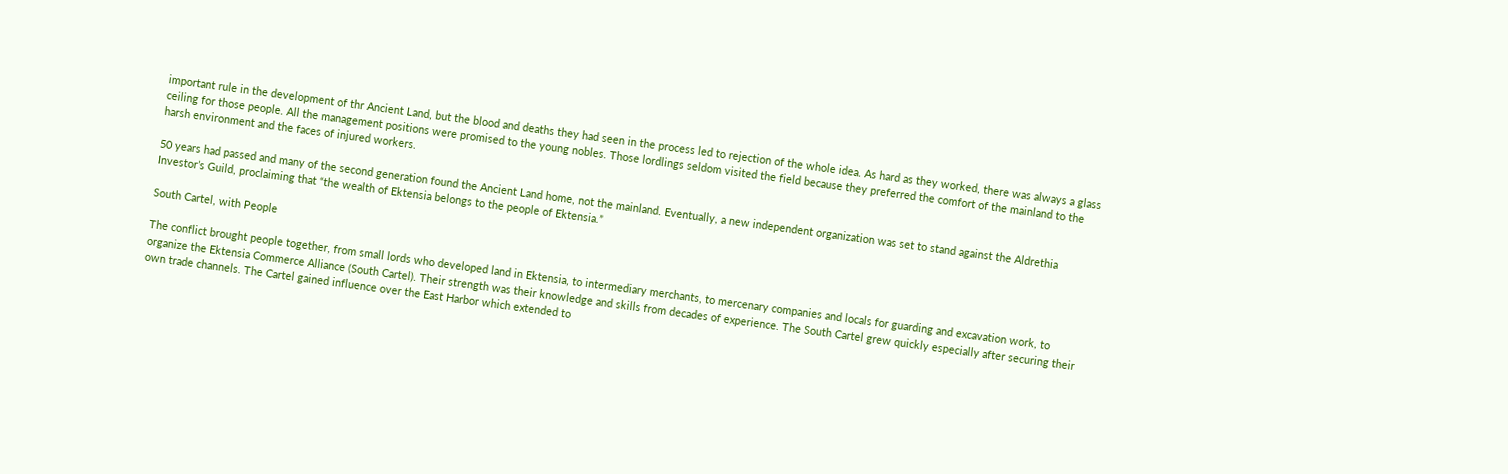important rule in the development of thr Ancient Land, but the blood and deaths they had seen in the process led to rejection of the whole idea. As hard as they worked, there was always a glass ceiling for those people. All the management positions were promised to the young nobles. Those lordlings seldom visited the field because they preferred the comfort of the mainland to the harsh environment and the faces of injured workers.

50 years had passed and many of the second generation found the Ancient Land home, not the mainland. Eventually, a new independent organization was set to stand against the Aldrethia Investor’s Guild, proclaiming that “the wealth of Ektensia belongs to the people of Ektensia.”

South Cartel, with People

The conflict brought people together, from small lords who developed land in Ektensia, to intermediary merchants, to mercenary companies and locals for guarding and excavation work, to organize the Ektensia Commerce Alliance (South Cartel). Their strength was their knowledge and skills from decades of experience. The South Cartel grew quickly especially after securing their own trade channels. The Cartel gained influence over the East Harbor which extended to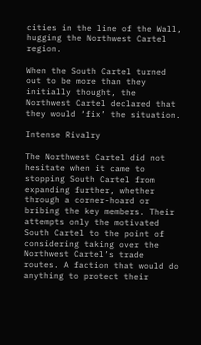cities in the line of the Wall, hugging the Northwest Cartel region.

When the South Cartel turned out to be more than they initially thought, the Northwest Cartel declared that they would ‘fix’ the situation.

Intense Rivalry

The Northwest Cartel did not hesitate when it came to stopping South Cartel from expanding further, whether through a corner-hoard or bribing the key members. Their attempts only the motivated South Cartel to the point of considering taking over the Northwest Cartel’s trade routes. A faction that would do anything to protect their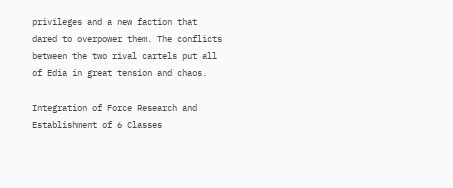privileges and a new faction that dared to overpower them. The conflicts between the two rival cartels put all of Edia in great tension and chaos.

Integration of Force Research and Establishment of 6 Classes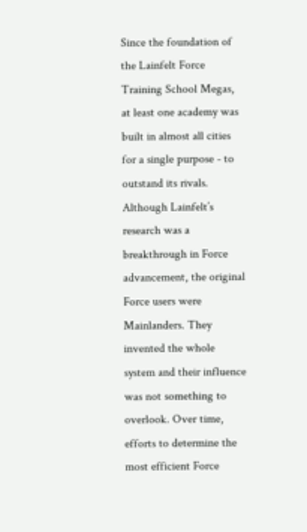Since the foundation of the Lainfelt Force Training School Megas, at least one academy was built in almost all cities for a single purpose - to outstand its rivals. Although Lainfelt’s research was a breakthrough in Force advancement, the original Force users were Mainlanders. They invented the whole system and their influence was not something to overlook. Over time, efforts to determine the most efficient Force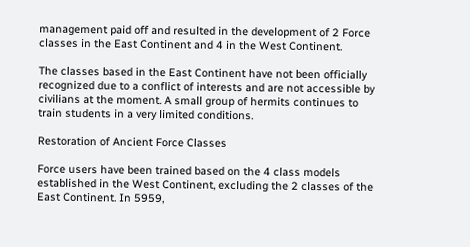management paid off and resulted in the development of 2 Force classes in the East Continent and 4 in the West Continent.

The classes based in the East Continent have not been officially recognized due to a conflict of interests and are not accessible by civilians at the moment. A small group of hermits continues to train students in a very limited conditions.

Restoration of Ancient Force Classes

Force users have been trained based on the 4 class models established in the West Continent, excluding the 2 classes of the East Continent. In 5959,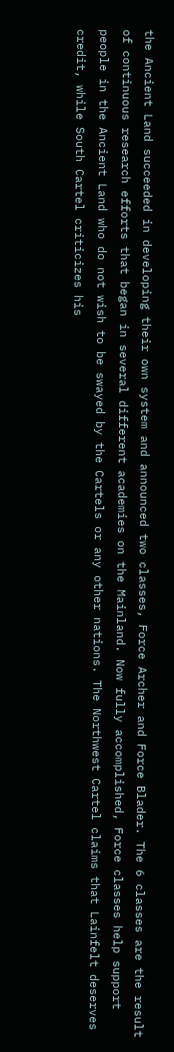the Ancient Land succeeded in developing their own system and announced two classes, Force Archer and Force Blader. The 6 classes are the result of continuous research efforts that began in several different academies on the Mainland. Now fully accomplished, Force classes help support people in the Ancient Land who do not wish to be swayed by the Cartels or any other nations. The Northwest Cartel claims that Lainfelt deserves credit, while South Cartel criticizes his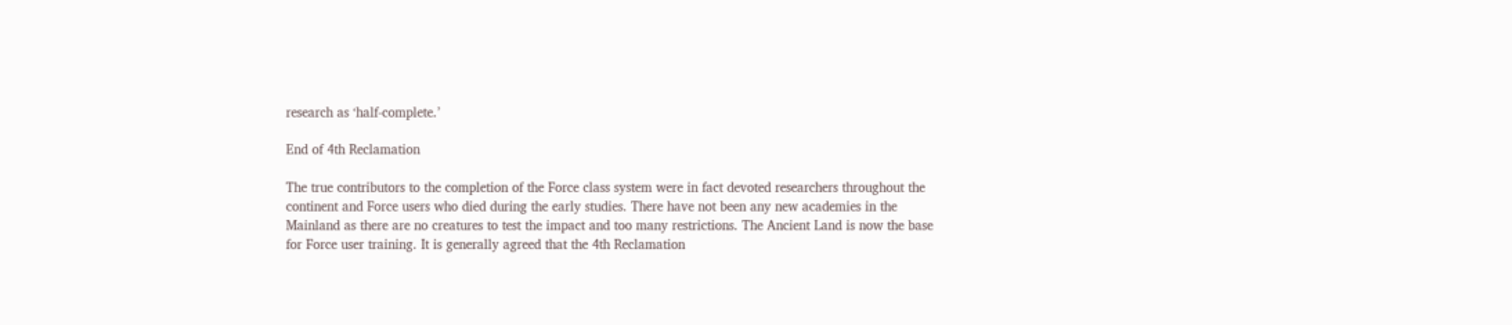research as ‘half-complete.’

End of 4th Reclamation

The true contributors to the completion of the Force class system were in fact devoted researchers throughout the continent and Force users who died during the early studies. There have not been any new academies in the Mainland as there are no creatures to test the impact and too many restrictions. The Ancient Land is now the base for Force user training. It is generally agreed that the 4th Reclamation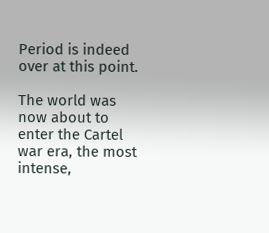Period is indeed over at this point.

The world was now about to enter the Cartel war era, the most intense,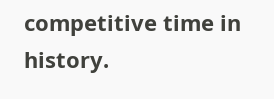competitive time in history.